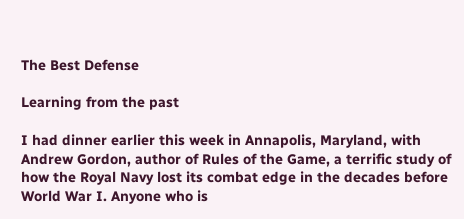The Best Defense

Learning from the past

I had dinner earlier this week in Annapolis, Maryland, with Andrew Gordon, author of Rules of the Game, a terrific study of how the Royal Navy lost its combat edge in the decades before World War I. Anyone who is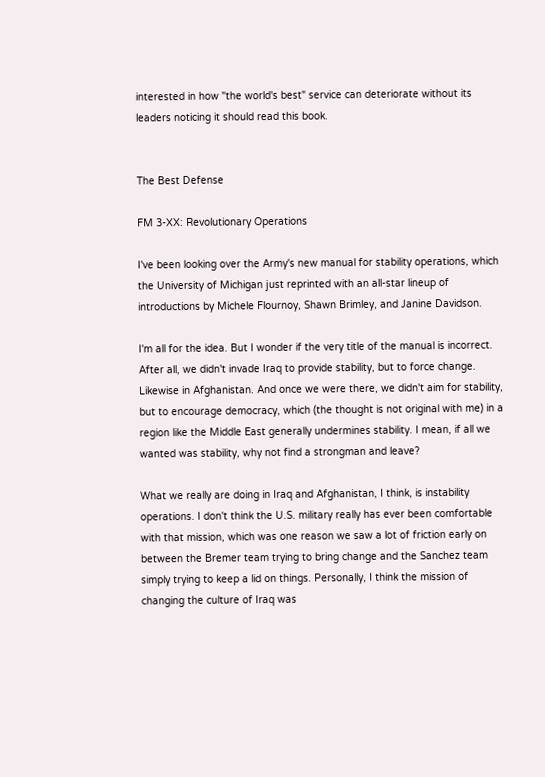interested in how "the world's best" service can deteriorate without its leaders noticing it should read this book.


The Best Defense

FM 3-XX: Revolutionary Operations

I've been looking over the Army's new manual for stability operations, which the University of Michigan just reprinted with an all-star lineup of introductions by Michele Flournoy, Shawn Brimley, and Janine Davidson.

I'm all for the idea. But I wonder if the very title of the manual is incorrect. After all, we didn't invade Iraq to provide stability, but to force change. Likewise in Afghanistan. And once we were there, we didn't aim for stability, but to encourage democracy, which (the thought is not original with me) in a region like the Middle East generally undermines stability. I mean, if all we wanted was stability, why not find a strongman and leave?

What we really are doing in Iraq and Afghanistan, I think, is instability operations. I don't think the U.S. military really has ever been comfortable with that mission, which was one reason we saw a lot of friction early on between the Bremer team trying to bring change and the Sanchez team simply trying to keep a lid on things. Personally, I think the mission of changing the culture of Iraq was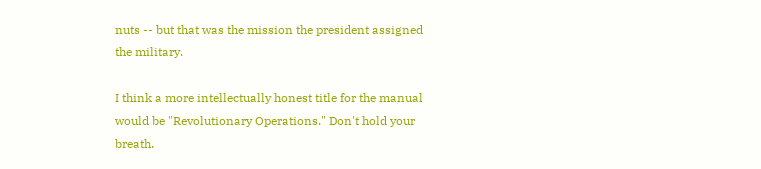nuts -- but that was the mission the president assigned the military.

I think a more intellectually honest title for the manual would be "Revolutionary Operations." Don't hold your breath.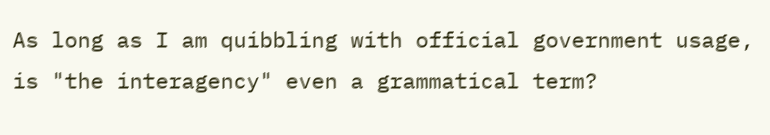As long as I am quibbling with official government usage, is "the interagency" even a grammatical term?